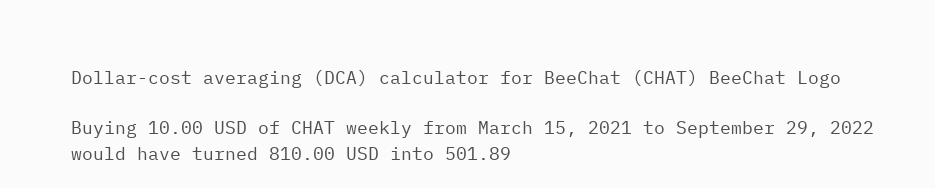Dollar-cost averaging (DCA) calculator for BeeChat (CHAT) BeeChat Logo

Buying 10.00 USD of CHAT weekly from March 15, 2021 to September 29, 2022 would have turned 810.00 USD into 501.89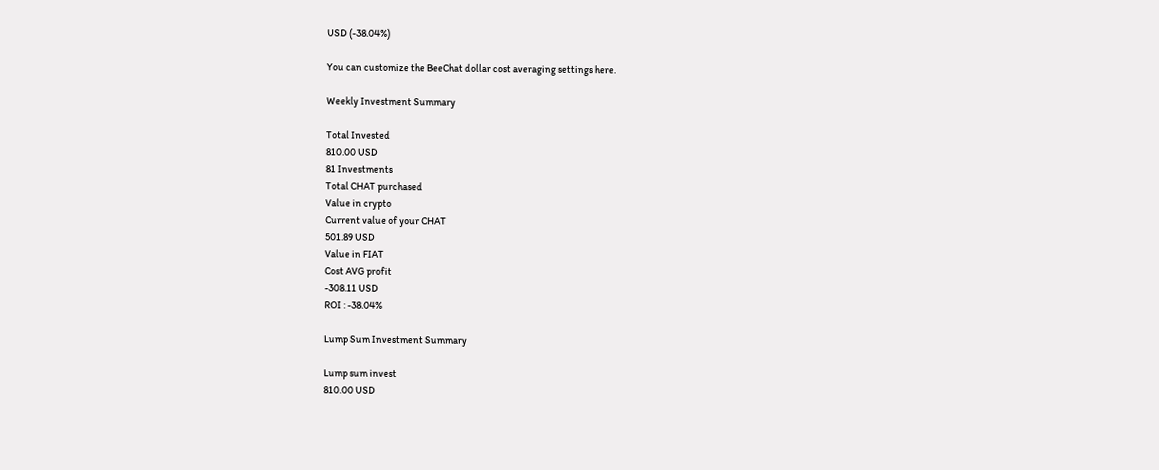USD (-38.04%)

You can customize the BeeChat dollar cost averaging settings here.

Weekly Investment Summary

Total Invested
810.00 USD
81 Investments
Total CHAT purchased
Value in crypto
Current value of your CHAT
501.89 USD
Value in FIAT
Cost AVG profit
-308.11 USD
ROI : -38.04%

Lump Sum Investment Summary

Lump sum invest
810.00 USD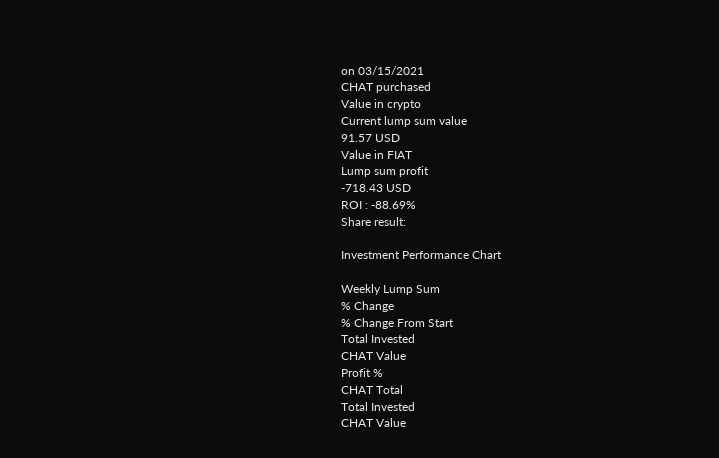on 03/15/2021
CHAT purchased
Value in crypto
Current lump sum value
91.57 USD
Value in FIAT
Lump sum profit
-718.43 USD
ROI : -88.69%
Share result:

Investment Performance Chart

Weekly Lump Sum
% Change
% Change From Start
Total Invested
CHAT Value
Profit %
CHAT Total
Total Invested
CHAT Value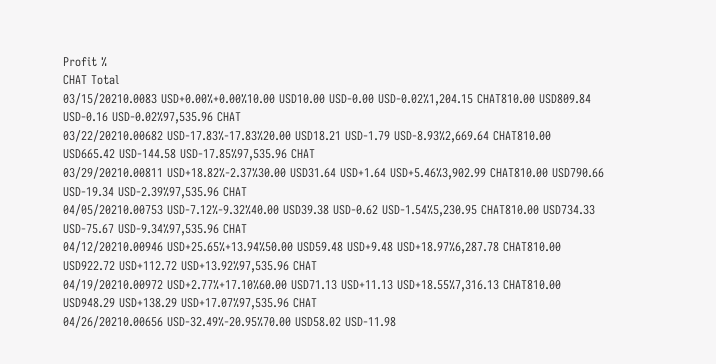Profit %
CHAT Total
03/15/20210.0083 USD+0.00%+0.00%10.00 USD10.00 USD-0.00 USD-0.02%1,204.15 CHAT810.00 USD809.84 USD-0.16 USD-0.02%97,535.96 CHAT
03/22/20210.00682 USD-17.83%-17.83%20.00 USD18.21 USD-1.79 USD-8.93%2,669.64 CHAT810.00 USD665.42 USD-144.58 USD-17.85%97,535.96 CHAT
03/29/20210.00811 USD+18.82%-2.37%30.00 USD31.64 USD+1.64 USD+5.46%3,902.99 CHAT810.00 USD790.66 USD-19.34 USD-2.39%97,535.96 CHAT
04/05/20210.00753 USD-7.12%-9.32%40.00 USD39.38 USD-0.62 USD-1.54%5,230.95 CHAT810.00 USD734.33 USD-75.67 USD-9.34%97,535.96 CHAT
04/12/20210.00946 USD+25.65%+13.94%50.00 USD59.48 USD+9.48 USD+18.97%6,287.78 CHAT810.00 USD922.72 USD+112.72 USD+13.92%97,535.96 CHAT
04/19/20210.00972 USD+2.77%+17.10%60.00 USD71.13 USD+11.13 USD+18.55%7,316.13 CHAT810.00 USD948.29 USD+138.29 USD+17.07%97,535.96 CHAT
04/26/20210.00656 USD-32.49%-20.95%70.00 USD58.02 USD-11.98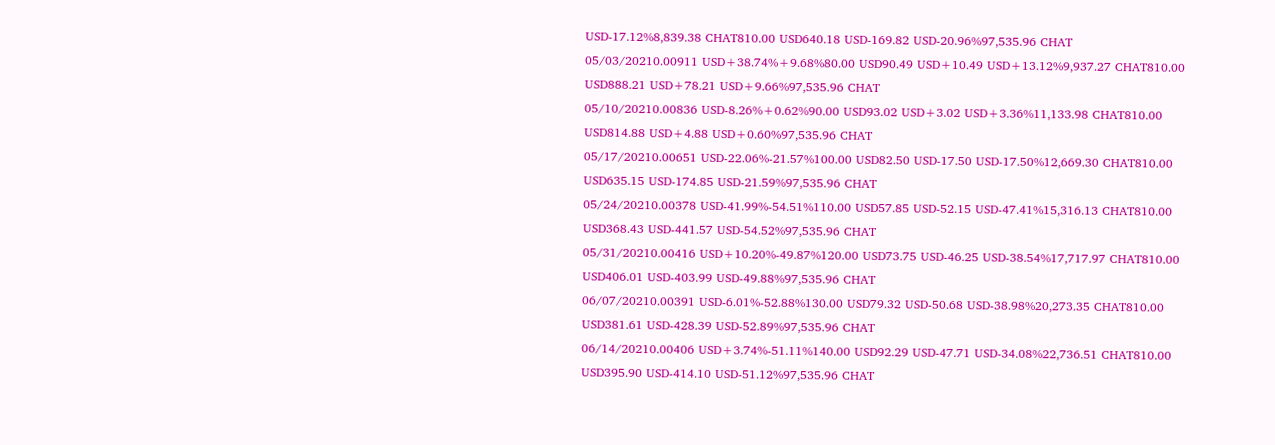USD-17.12%8,839.38 CHAT810.00 USD640.18 USD-169.82 USD-20.96%97,535.96 CHAT
05/03/20210.00911 USD+38.74%+9.68%80.00 USD90.49 USD+10.49 USD+13.12%9,937.27 CHAT810.00 USD888.21 USD+78.21 USD+9.66%97,535.96 CHAT
05/10/20210.00836 USD-8.26%+0.62%90.00 USD93.02 USD+3.02 USD+3.36%11,133.98 CHAT810.00 USD814.88 USD+4.88 USD+0.60%97,535.96 CHAT
05/17/20210.00651 USD-22.06%-21.57%100.00 USD82.50 USD-17.50 USD-17.50%12,669.30 CHAT810.00 USD635.15 USD-174.85 USD-21.59%97,535.96 CHAT
05/24/20210.00378 USD-41.99%-54.51%110.00 USD57.85 USD-52.15 USD-47.41%15,316.13 CHAT810.00 USD368.43 USD-441.57 USD-54.52%97,535.96 CHAT
05/31/20210.00416 USD+10.20%-49.87%120.00 USD73.75 USD-46.25 USD-38.54%17,717.97 CHAT810.00 USD406.01 USD-403.99 USD-49.88%97,535.96 CHAT
06/07/20210.00391 USD-6.01%-52.88%130.00 USD79.32 USD-50.68 USD-38.98%20,273.35 CHAT810.00 USD381.61 USD-428.39 USD-52.89%97,535.96 CHAT
06/14/20210.00406 USD+3.74%-51.11%140.00 USD92.29 USD-47.71 USD-34.08%22,736.51 CHAT810.00 USD395.90 USD-414.10 USD-51.12%97,535.96 CHAT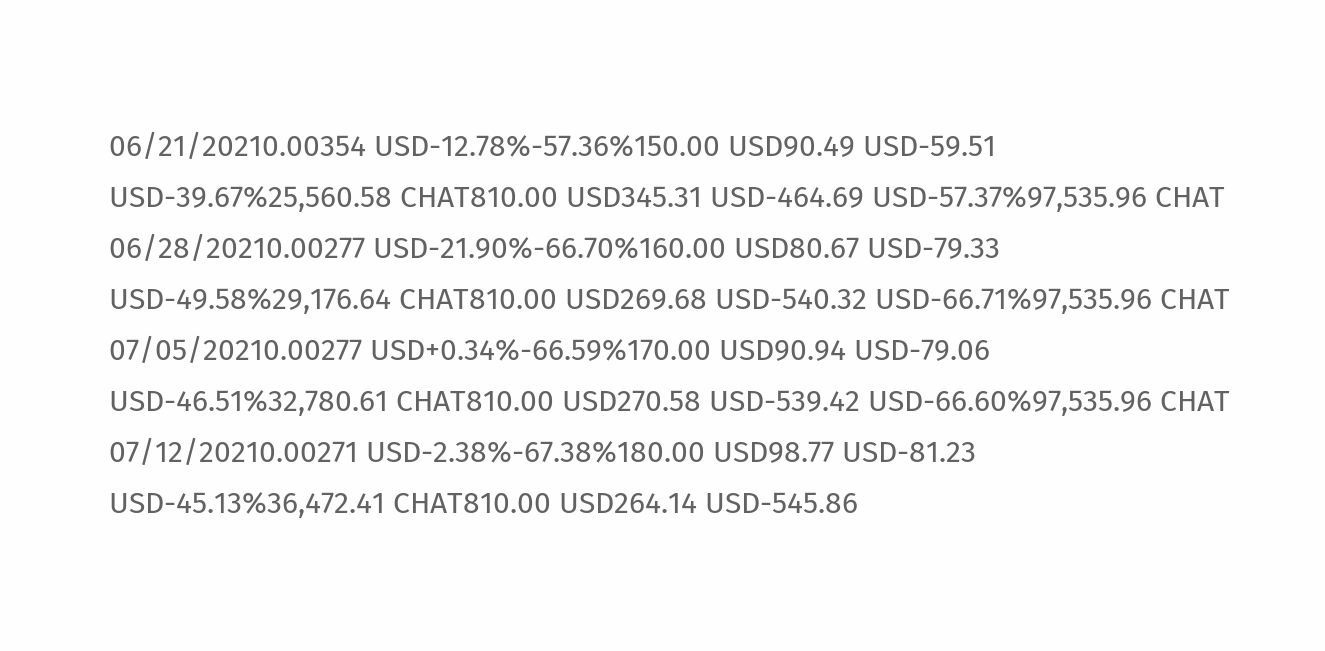06/21/20210.00354 USD-12.78%-57.36%150.00 USD90.49 USD-59.51 USD-39.67%25,560.58 CHAT810.00 USD345.31 USD-464.69 USD-57.37%97,535.96 CHAT
06/28/20210.00277 USD-21.90%-66.70%160.00 USD80.67 USD-79.33 USD-49.58%29,176.64 CHAT810.00 USD269.68 USD-540.32 USD-66.71%97,535.96 CHAT
07/05/20210.00277 USD+0.34%-66.59%170.00 USD90.94 USD-79.06 USD-46.51%32,780.61 CHAT810.00 USD270.58 USD-539.42 USD-66.60%97,535.96 CHAT
07/12/20210.00271 USD-2.38%-67.38%180.00 USD98.77 USD-81.23 USD-45.13%36,472.41 CHAT810.00 USD264.14 USD-545.86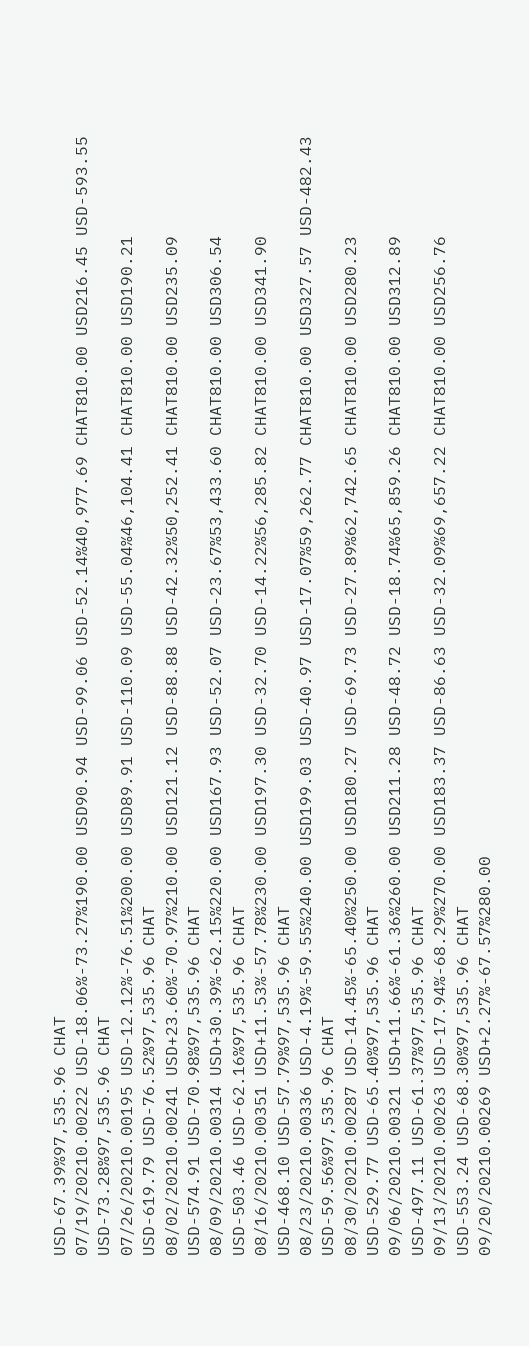USD-67.39%97,535.96 CHAT
07/19/20210.00222 USD-18.06%-73.27%190.00 USD90.94 USD-99.06 USD-52.14%40,977.69 CHAT810.00 USD216.45 USD-593.55 USD-73.28%97,535.96 CHAT
07/26/20210.00195 USD-12.12%-76.51%200.00 USD89.91 USD-110.09 USD-55.04%46,104.41 CHAT810.00 USD190.21 USD-619.79 USD-76.52%97,535.96 CHAT
08/02/20210.00241 USD+23.60%-70.97%210.00 USD121.12 USD-88.88 USD-42.32%50,252.41 CHAT810.00 USD235.09 USD-574.91 USD-70.98%97,535.96 CHAT
08/09/20210.00314 USD+30.39%-62.15%220.00 USD167.93 USD-52.07 USD-23.67%53,433.60 CHAT810.00 USD306.54 USD-503.46 USD-62.16%97,535.96 CHAT
08/16/20210.00351 USD+11.53%-57.78%230.00 USD197.30 USD-32.70 USD-14.22%56,285.82 CHAT810.00 USD341.90 USD-468.10 USD-57.79%97,535.96 CHAT
08/23/20210.00336 USD-4.19%-59.55%240.00 USD199.03 USD-40.97 USD-17.07%59,262.77 CHAT810.00 USD327.57 USD-482.43 USD-59.56%97,535.96 CHAT
08/30/20210.00287 USD-14.45%-65.40%250.00 USD180.27 USD-69.73 USD-27.89%62,742.65 CHAT810.00 USD280.23 USD-529.77 USD-65.40%97,535.96 CHAT
09/06/20210.00321 USD+11.66%-61.36%260.00 USD211.28 USD-48.72 USD-18.74%65,859.26 CHAT810.00 USD312.89 USD-497.11 USD-61.37%97,535.96 CHAT
09/13/20210.00263 USD-17.94%-68.29%270.00 USD183.37 USD-86.63 USD-32.09%69,657.22 CHAT810.00 USD256.76 USD-553.24 USD-68.30%97,535.96 CHAT
09/20/20210.00269 USD+2.27%-67.57%280.00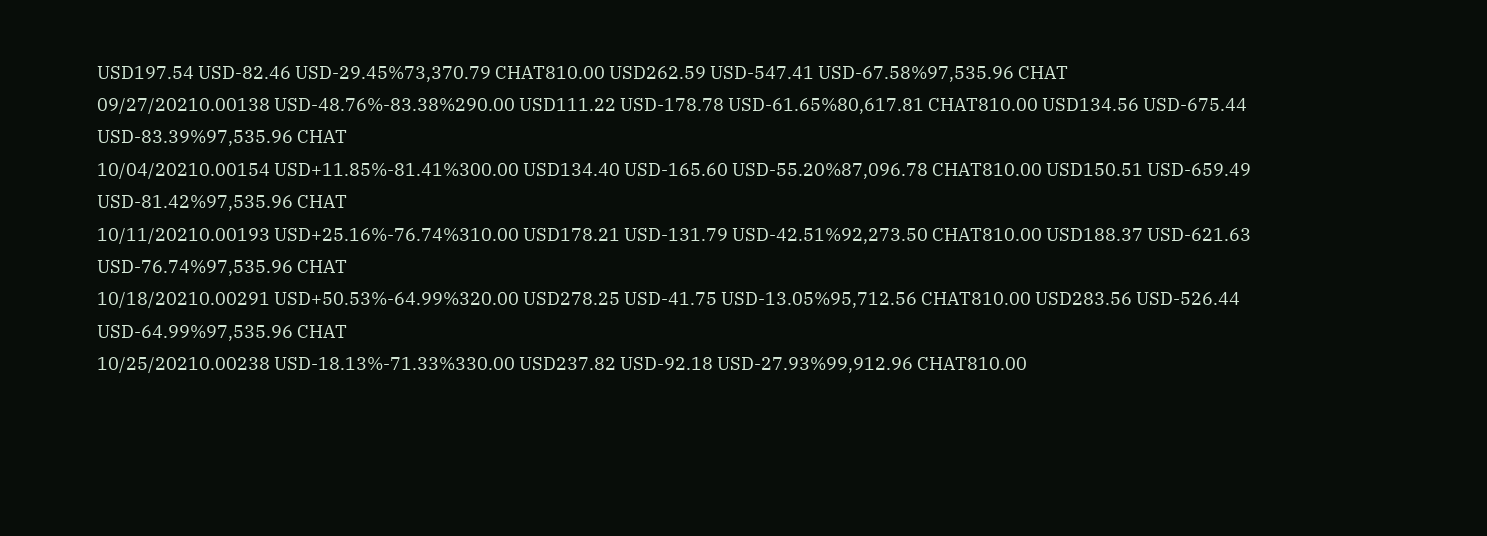USD197.54 USD-82.46 USD-29.45%73,370.79 CHAT810.00 USD262.59 USD-547.41 USD-67.58%97,535.96 CHAT
09/27/20210.00138 USD-48.76%-83.38%290.00 USD111.22 USD-178.78 USD-61.65%80,617.81 CHAT810.00 USD134.56 USD-675.44 USD-83.39%97,535.96 CHAT
10/04/20210.00154 USD+11.85%-81.41%300.00 USD134.40 USD-165.60 USD-55.20%87,096.78 CHAT810.00 USD150.51 USD-659.49 USD-81.42%97,535.96 CHAT
10/11/20210.00193 USD+25.16%-76.74%310.00 USD178.21 USD-131.79 USD-42.51%92,273.50 CHAT810.00 USD188.37 USD-621.63 USD-76.74%97,535.96 CHAT
10/18/20210.00291 USD+50.53%-64.99%320.00 USD278.25 USD-41.75 USD-13.05%95,712.56 CHAT810.00 USD283.56 USD-526.44 USD-64.99%97,535.96 CHAT
10/25/20210.00238 USD-18.13%-71.33%330.00 USD237.82 USD-92.18 USD-27.93%99,912.96 CHAT810.00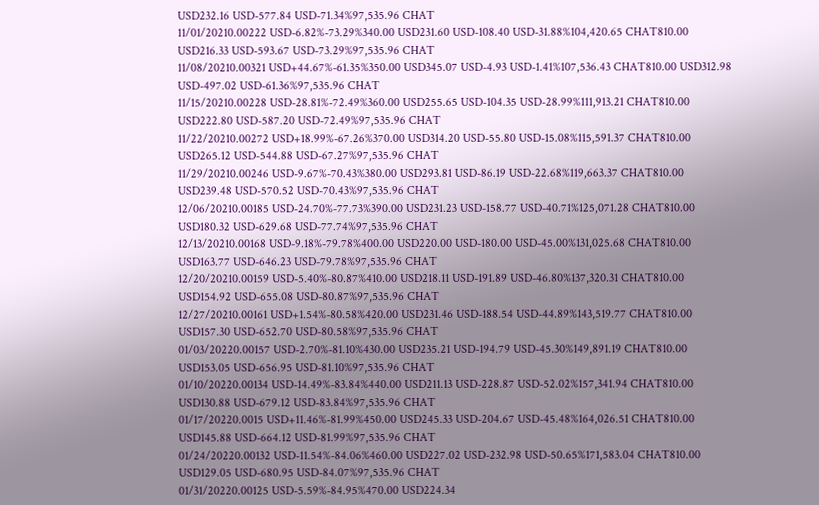USD232.16 USD-577.84 USD-71.34%97,535.96 CHAT
11/01/20210.00222 USD-6.82%-73.29%340.00 USD231.60 USD-108.40 USD-31.88%104,420.65 CHAT810.00 USD216.33 USD-593.67 USD-73.29%97,535.96 CHAT
11/08/20210.00321 USD+44.67%-61.35%350.00 USD345.07 USD-4.93 USD-1.41%107,536.43 CHAT810.00 USD312.98 USD-497.02 USD-61.36%97,535.96 CHAT
11/15/20210.00228 USD-28.81%-72.49%360.00 USD255.65 USD-104.35 USD-28.99%111,913.21 CHAT810.00 USD222.80 USD-587.20 USD-72.49%97,535.96 CHAT
11/22/20210.00272 USD+18.99%-67.26%370.00 USD314.20 USD-55.80 USD-15.08%115,591.37 CHAT810.00 USD265.12 USD-544.88 USD-67.27%97,535.96 CHAT
11/29/20210.00246 USD-9.67%-70.43%380.00 USD293.81 USD-86.19 USD-22.68%119,663.37 CHAT810.00 USD239.48 USD-570.52 USD-70.43%97,535.96 CHAT
12/06/20210.00185 USD-24.70%-77.73%390.00 USD231.23 USD-158.77 USD-40.71%125,071.28 CHAT810.00 USD180.32 USD-629.68 USD-77.74%97,535.96 CHAT
12/13/20210.00168 USD-9.18%-79.78%400.00 USD220.00 USD-180.00 USD-45.00%131,025.68 CHAT810.00 USD163.77 USD-646.23 USD-79.78%97,535.96 CHAT
12/20/20210.00159 USD-5.40%-80.87%410.00 USD218.11 USD-191.89 USD-46.80%137,320.31 CHAT810.00 USD154.92 USD-655.08 USD-80.87%97,535.96 CHAT
12/27/20210.00161 USD+1.54%-80.58%420.00 USD231.46 USD-188.54 USD-44.89%143,519.77 CHAT810.00 USD157.30 USD-652.70 USD-80.58%97,535.96 CHAT
01/03/20220.00157 USD-2.70%-81.10%430.00 USD235.21 USD-194.79 USD-45.30%149,891.19 CHAT810.00 USD153.05 USD-656.95 USD-81.10%97,535.96 CHAT
01/10/20220.00134 USD-14.49%-83.84%440.00 USD211.13 USD-228.87 USD-52.02%157,341.94 CHAT810.00 USD130.88 USD-679.12 USD-83.84%97,535.96 CHAT
01/17/20220.0015 USD+11.46%-81.99%450.00 USD245.33 USD-204.67 USD-45.48%164,026.51 CHAT810.00 USD145.88 USD-664.12 USD-81.99%97,535.96 CHAT
01/24/20220.00132 USD-11.54%-84.06%460.00 USD227.02 USD-232.98 USD-50.65%171,583.04 CHAT810.00 USD129.05 USD-680.95 USD-84.07%97,535.96 CHAT
01/31/20220.00125 USD-5.59%-84.95%470.00 USD224.34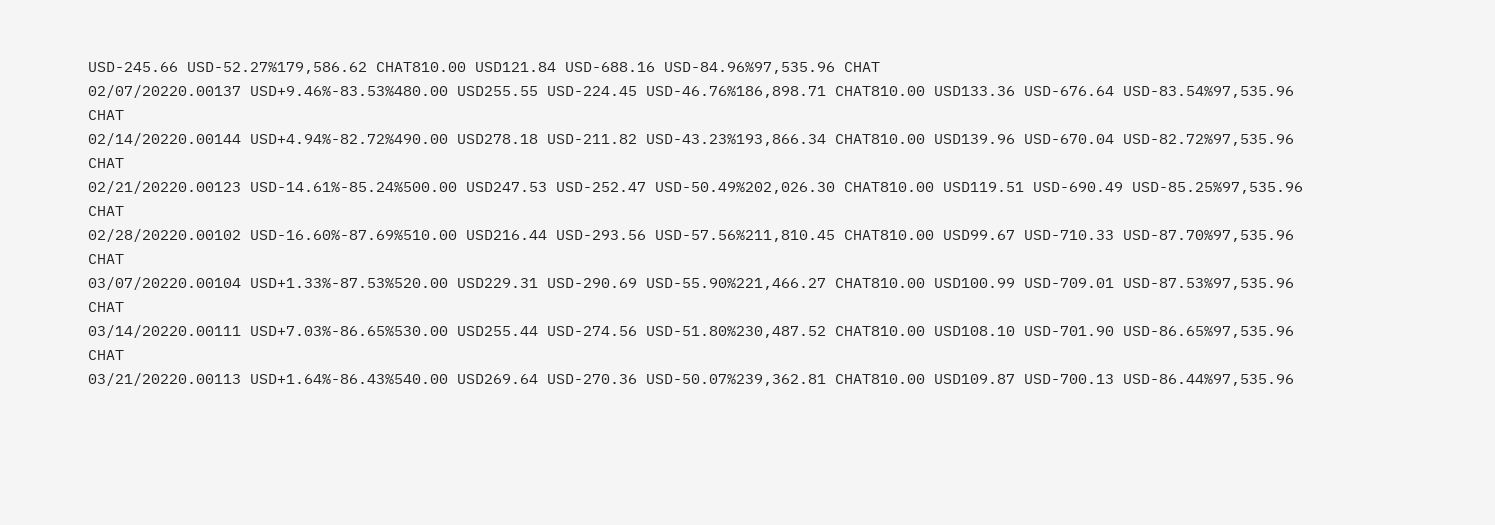USD-245.66 USD-52.27%179,586.62 CHAT810.00 USD121.84 USD-688.16 USD-84.96%97,535.96 CHAT
02/07/20220.00137 USD+9.46%-83.53%480.00 USD255.55 USD-224.45 USD-46.76%186,898.71 CHAT810.00 USD133.36 USD-676.64 USD-83.54%97,535.96 CHAT
02/14/20220.00144 USD+4.94%-82.72%490.00 USD278.18 USD-211.82 USD-43.23%193,866.34 CHAT810.00 USD139.96 USD-670.04 USD-82.72%97,535.96 CHAT
02/21/20220.00123 USD-14.61%-85.24%500.00 USD247.53 USD-252.47 USD-50.49%202,026.30 CHAT810.00 USD119.51 USD-690.49 USD-85.25%97,535.96 CHAT
02/28/20220.00102 USD-16.60%-87.69%510.00 USD216.44 USD-293.56 USD-57.56%211,810.45 CHAT810.00 USD99.67 USD-710.33 USD-87.70%97,535.96 CHAT
03/07/20220.00104 USD+1.33%-87.53%520.00 USD229.31 USD-290.69 USD-55.90%221,466.27 CHAT810.00 USD100.99 USD-709.01 USD-87.53%97,535.96 CHAT
03/14/20220.00111 USD+7.03%-86.65%530.00 USD255.44 USD-274.56 USD-51.80%230,487.52 CHAT810.00 USD108.10 USD-701.90 USD-86.65%97,535.96 CHAT
03/21/20220.00113 USD+1.64%-86.43%540.00 USD269.64 USD-270.36 USD-50.07%239,362.81 CHAT810.00 USD109.87 USD-700.13 USD-86.44%97,535.96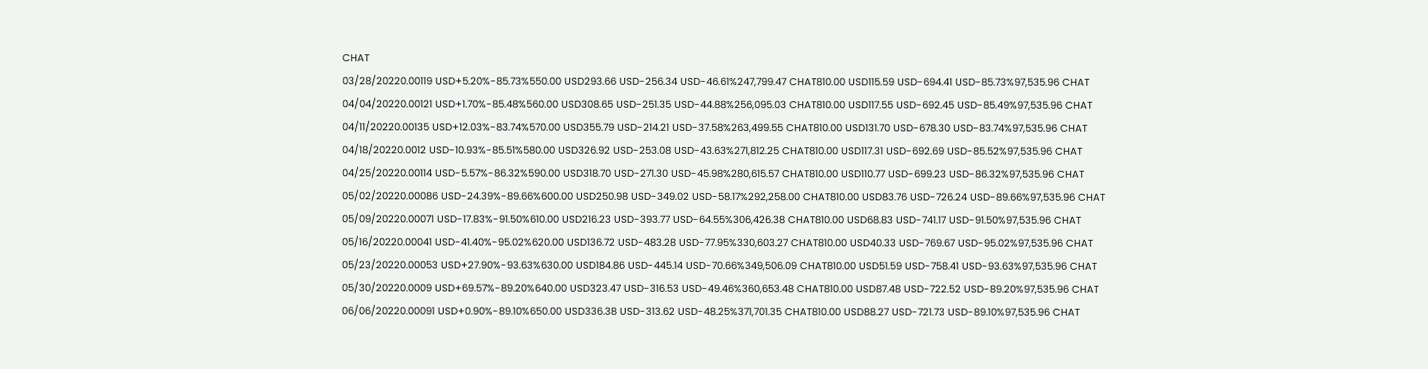CHAT
03/28/20220.00119 USD+5.20%-85.73%550.00 USD293.66 USD-256.34 USD-46.61%247,799.47 CHAT810.00 USD115.59 USD-694.41 USD-85.73%97,535.96 CHAT
04/04/20220.00121 USD+1.70%-85.48%560.00 USD308.65 USD-251.35 USD-44.88%256,095.03 CHAT810.00 USD117.55 USD-692.45 USD-85.49%97,535.96 CHAT
04/11/20220.00135 USD+12.03%-83.74%570.00 USD355.79 USD-214.21 USD-37.58%263,499.55 CHAT810.00 USD131.70 USD-678.30 USD-83.74%97,535.96 CHAT
04/18/20220.0012 USD-10.93%-85.51%580.00 USD326.92 USD-253.08 USD-43.63%271,812.25 CHAT810.00 USD117.31 USD-692.69 USD-85.52%97,535.96 CHAT
04/25/20220.00114 USD-5.57%-86.32%590.00 USD318.70 USD-271.30 USD-45.98%280,615.57 CHAT810.00 USD110.77 USD-699.23 USD-86.32%97,535.96 CHAT
05/02/20220.00086 USD-24.39%-89.66%600.00 USD250.98 USD-349.02 USD-58.17%292,258.00 CHAT810.00 USD83.76 USD-726.24 USD-89.66%97,535.96 CHAT
05/09/20220.00071 USD-17.83%-91.50%610.00 USD216.23 USD-393.77 USD-64.55%306,426.38 CHAT810.00 USD68.83 USD-741.17 USD-91.50%97,535.96 CHAT
05/16/20220.00041 USD-41.40%-95.02%620.00 USD136.72 USD-483.28 USD-77.95%330,603.27 CHAT810.00 USD40.33 USD-769.67 USD-95.02%97,535.96 CHAT
05/23/20220.00053 USD+27.90%-93.63%630.00 USD184.86 USD-445.14 USD-70.66%349,506.09 CHAT810.00 USD51.59 USD-758.41 USD-93.63%97,535.96 CHAT
05/30/20220.0009 USD+69.57%-89.20%640.00 USD323.47 USD-316.53 USD-49.46%360,653.48 CHAT810.00 USD87.48 USD-722.52 USD-89.20%97,535.96 CHAT
06/06/20220.00091 USD+0.90%-89.10%650.00 USD336.38 USD-313.62 USD-48.25%371,701.35 CHAT810.00 USD88.27 USD-721.73 USD-89.10%97,535.96 CHAT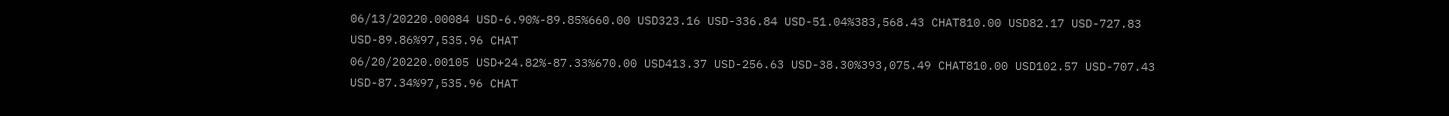06/13/20220.00084 USD-6.90%-89.85%660.00 USD323.16 USD-336.84 USD-51.04%383,568.43 CHAT810.00 USD82.17 USD-727.83 USD-89.86%97,535.96 CHAT
06/20/20220.00105 USD+24.82%-87.33%670.00 USD413.37 USD-256.63 USD-38.30%393,075.49 CHAT810.00 USD102.57 USD-707.43 USD-87.34%97,535.96 CHAT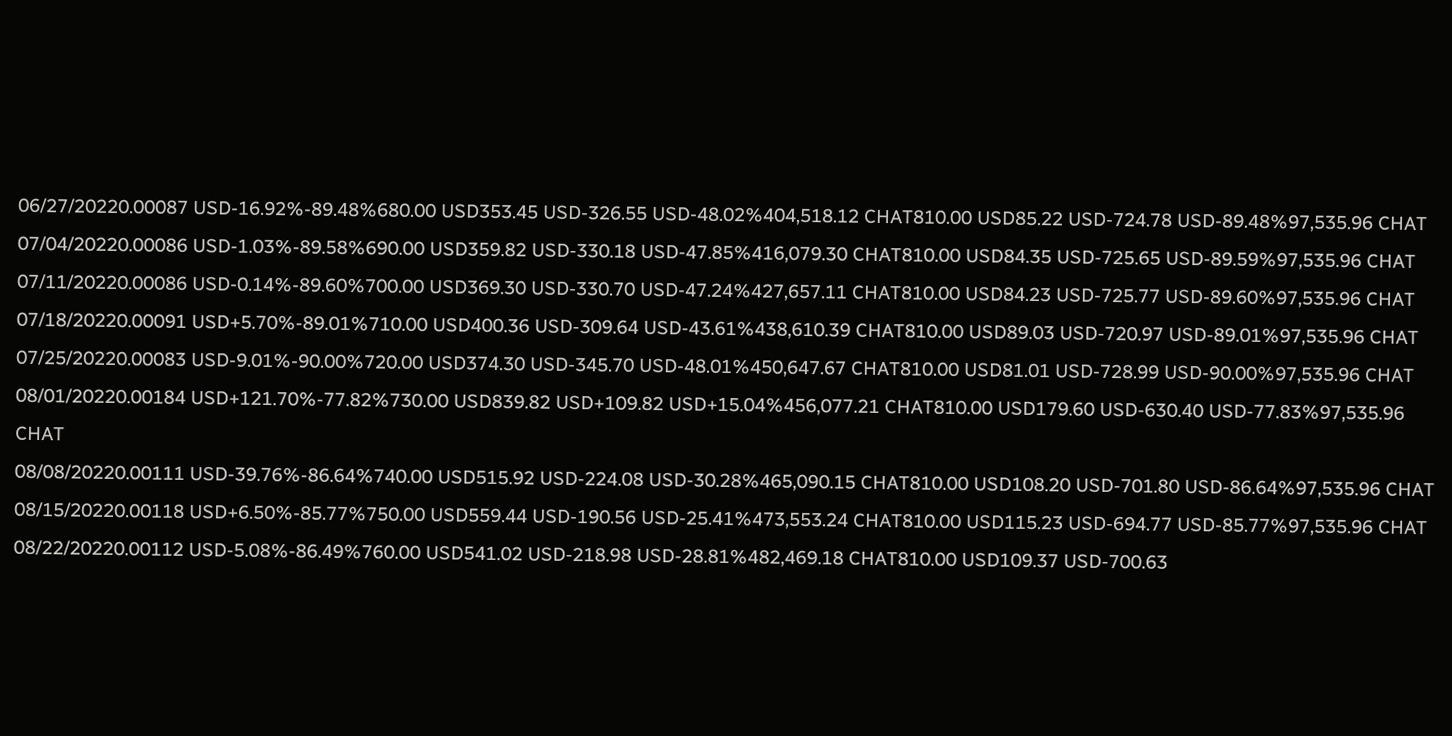06/27/20220.00087 USD-16.92%-89.48%680.00 USD353.45 USD-326.55 USD-48.02%404,518.12 CHAT810.00 USD85.22 USD-724.78 USD-89.48%97,535.96 CHAT
07/04/20220.00086 USD-1.03%-89.58%690.00 USD359.82 USD-330.18 USD-47.85%416,079.30 CHAT810.00 USD84.35 USD-725.65 USD-89.59%97,535.96 CHAT
07/11/20220.00086 USD-0.14%-89.60%700.00 USD369.30 USD-330.70 USD-47.24%427,657.11 CHAT810.00 USD84.23 USD-725.77 USD-89.60%97,535.96 CHAT
07/18/20220.00091 USD+5.70%-89.01%710.00 USD400.36 USD-309.64 USD-43.61%438,610.39 CHAT810.00 USD89.03 USD-720.97 USD-89.01%97,535.96 CHAT
07/25/20220.00083 USD-9.01%-90.00%720.00 USD374.30 USD-345.70 USD-48.01%450,647.67 CHAT810.00 USD81.01 USD-728.99 USD-90.00%97,535.96 CHAT
08/01/20220.00184 USD+121.70%-77.82%730.00 USD839.82 USD+109.82 USD+15.04%456,077.21 CHAT810.00 USD179.60 USD-630.40 USD-77.83%97,535.96 CHAT
08/08/20220.00111 USD-39.76%-86.64%740.00 USD515.92 USD-224.08 USD-30.28%465,090.15 CHAT810.00 USD108.20 USD-701.80 USD-86.64%97,535.96 CHAT
08/15/20220.00118 USD+6.50%-85.77%750.00 USD559.44 USD-190.56 USD-25.41%473,553.24 CHAT810.00 USD115.23 USD-694.77 USD-85.77%97,535.96 CHAT
08/22/20220.00112 USD-5.08%-86.49%760.00 USD541.02 USD-218.98 USD-28.81%482,469.18 CHAT810.00 USD109.37 USD-700.63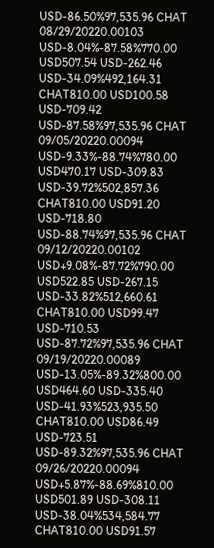USD-86.50%97,535.96 CHAT
08/29/20220.00103 USD-8.04%-87.58%770.00 USD507.54 USD-262.46 USD-34.09%492,164.31 CHAT810.00 USD100.58 USD-709.42 USD-87.58%97,535.96 CHAT
09/05/20220.00094 USD-9.33%-88.74%780.00 USD470.17 USD-309.83 USD-39.72%502,857.36 CHAT810.00 USD91.20 USD-718.80 USD-88.74%97,535.96 CHAT
09/12/20220.00102 USD+9.08%-87.72%790.00 USD522.85 USD-267.15 USD-33.82%512,660.61 CHAT810.00 USD99.47 USD-710.53 USD-87.72%97,535.96 CHAT
09/19/20220.00089 USD-13.05%-89.32%800.00 USD464.60 USD-335.40 USD-41.93%523,935.50 CHAT810.00 USD86.49 USD-723.51 USD-89.32%97,535.96 CHAT
09/26/20220.00094 USD+5.87%-88.69%810.00 USD501.89 USD-308.11 USD-38.04%534,584.77 CHAT810.00 USD91.57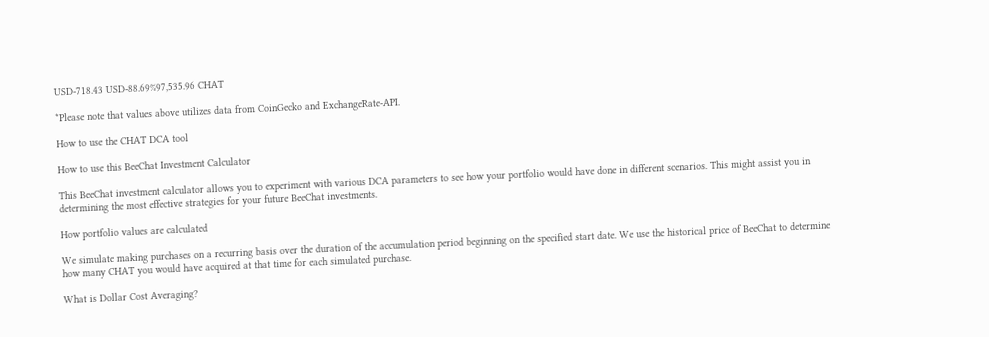USD-718.43 USD-88.69%97,535.96 CHAT

*Please note that values above utilizes data from CoinGecko and ExchangeRate-API.

How to use the CHAT DCA tool

How to use this BeeChat Investment Calculator

This BeeChat investment calculator allows you to experiment with various DCA parameters to see how your portfolio would have done in different scenarios. This might assist you in determining the most effective strategies for your future BeeChat investments.

How portfolio values are calculated

We simulate making purchases on a recurring basis over the duration of the accumulation period beginning on the specified start date. We use the historical price of BeeChat to determine how many CHAT you would have acquired at that time for each simulated purchase.

What is Dollar Cost Averaging?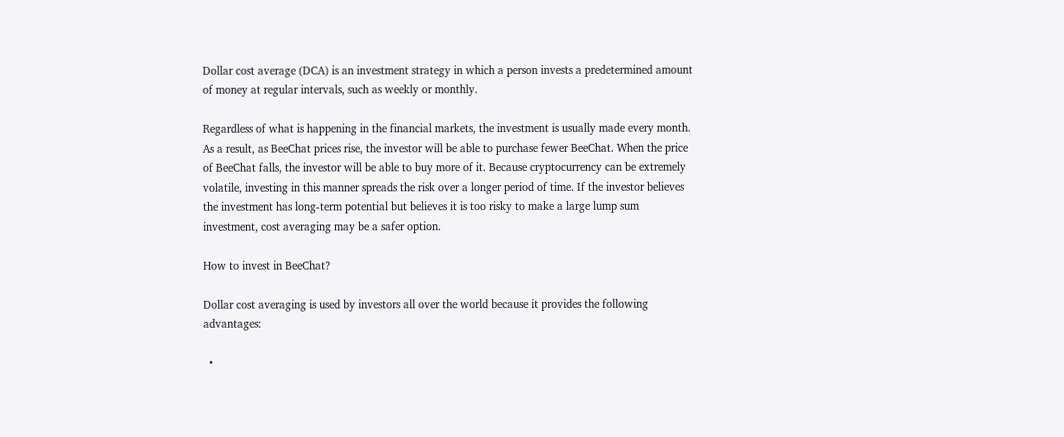Dollar cost average (DCA) is an investment strategy in which a person invests a predetermined amount of money at regular intervals, such as weekly or monthly.

Regardless of what is happening in the financial markets, the investment is usually made every month. As a result, as BeeChat prices rise, the investor will be able to purchase fewer BeeChat. When the price of BeeChat falls, the investor will be able to buy more of it. Because cryptocurrency can be extremely volatile, investing in this manner spreads the risk over a longer period of time. If the investor believes the investment has long-term potential but believes it is too risky to make a large lump sum investment, cost averaging may be a safer option.

How to invest in BeeChat?

Dollar cost averaging is used by investors all over the world because it provides the following advantages:

  •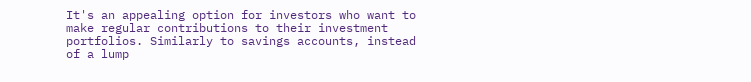It's an appealing option for investors who want to make regular contributions to their investment portfolios. Similarly to savings accounts, instead of a lump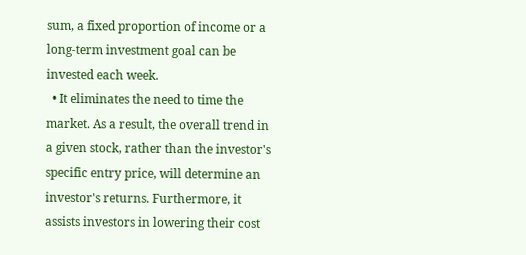sum, a fixed proportion of income or a long-term investment goal can be invested each week.
  • It eliminates the need to time the market. As a result, the overall trend in a given stock, rather than the investor's specific entry price, will determine an investor's returns. Furthermore, it assists investors in lowering their cost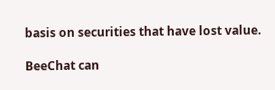basis on securities that have lost value.

BeeChat can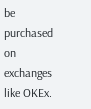be purchased on exchanges like OKEx.